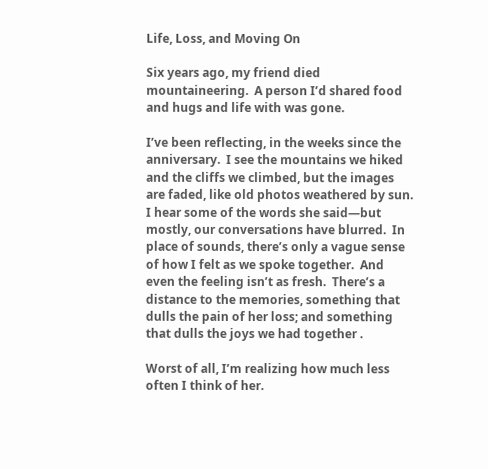Life, Loss, and Moving On

Six years ago, my friend died mountaineering.  A person I’d shared food and hugs and life with was gone.

I’ve been reflecting, in the weeks since the anniversary.  I see the mountains we hiked and the cliffs we climbed, but the images are faded, like old photos weathered by sun.  I hear some of the words she said—but mostly, our conversations have blurred.  In place of sounds, there’s only a vague sense of how I felt as we spoke together.  And even the feeling isn’t as fresh.  There’s a distance to the memories, something that dulls the pain of her loss; and something that dulls the joys we had together .

Worst of all, I’m realizing how much less often I think of her.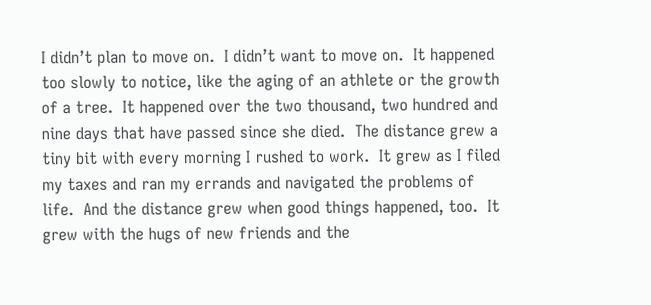I didn’t plan to move on.  I didn’t want to move on.  It happened too slowly to notice, like the aging of an athlete or the growth of a tree.  It happened over the two thousand, two hundred and nine days that have passed since she died.  The distance grew a tiny bit with every morning I rushed to work.  It grew as I filed my taxes and ran my errands and navigated the problems of life.  And the distance grew when good things happened, too.  It grew with the hugs of new friends and the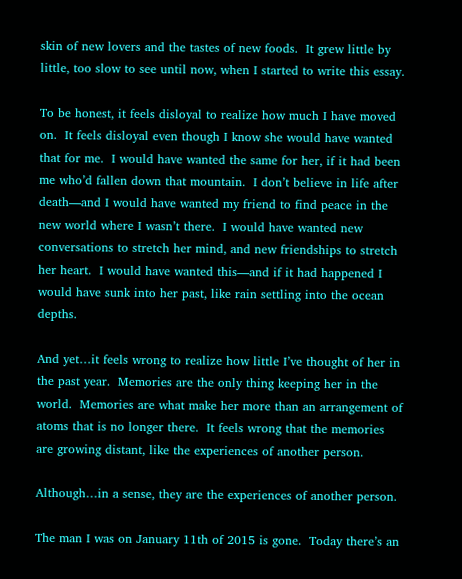skin of new lovers and the tastes of new foods.  It grew little by little, too slow to see until now, when I started to write this essay.

To be honest, it feels disloyal to realize how much I have moved on.  It feels disloyal even though I know she would have wanted that for me.  I would have wanted the same for her, if it had been me who’d fallen down that mountain.  I don’t believe in life after death—and I would have wanted my friend to find peace in the new world where I wasn’t there.  I would have wanted new conversations to stretch her mind, and new friendships to stretch her heart.  I would have wanted this—and if it had happened I would have sunk into her past, like rain settling into the ocean depths.

And yet…it feels wrong to realize how little I’ve thought of her in the past year.  Memories are the only thing keeping her in the world.  Memories are what make her more than an arrangement of atoms that is no longer there.  It feels wrong that the memories are growing distant, like the experiences of another person.

Although…in a sense, they are the experiences of another person.

The man I was on January 11th of 2015 is gone.  Today there’s an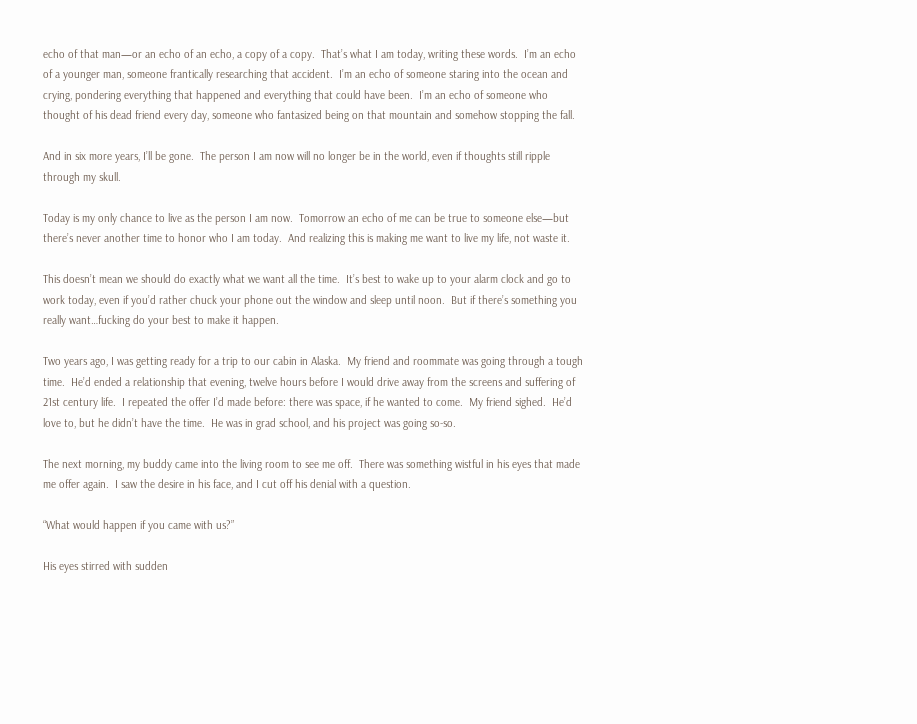echo of that man—or an echo of an echo, a copy of a copy.  That’s what I am today, writing these words.  I’m an echo of a younger man, someone frantically researching that accident.  I’m an echo of someone staring into the ocean and crying, pondering everything that happened and everything that could have been.  I’m an echo of someone who thought of his dead friend every day, someone who fantasized being on that mountain and somehow stopping the fall.

And in six more years, I’ll be gone.  The person I am now will no longer be in the world, even if thoughts still ripple through my skull.

Today is my only chance to live as the person I am now.  Tomorrow an echo of me can be true to someone else—but there’s never another time to honor who I am today.  And realizing this is making me want to live my life, not waste it.

This doesn’t mean we should do exactly what we want all the time.  It’s best to wake up to your alarm clock and go to work today, even if you’d rather chuck your phone out the window and sleep until noon.  But if there’s something you really want…fucking do your best to make it happen.

Two years ago, I was getting ready for a trip to our cabin in Alaska.  My friend and roommate was going through a tough time.  He’d ended a relationship that evening, twelve hours before I would drive away from the screens and suffering of 21st century life.  I repeated the offer I’d made before: there was space, if he wanted to come.  My friend sighed.  He’d love to, but he didn’t have the time.  He was in grad school, and his project was going so-so.

The next morning, my buddy came into the living room to see me off.  There was something wistful in his eyes that made me offer again.  I saw the desire in his face, and I cut off his denial with a question.

“What would happen if you came with us?”

His eyes stirred with sudden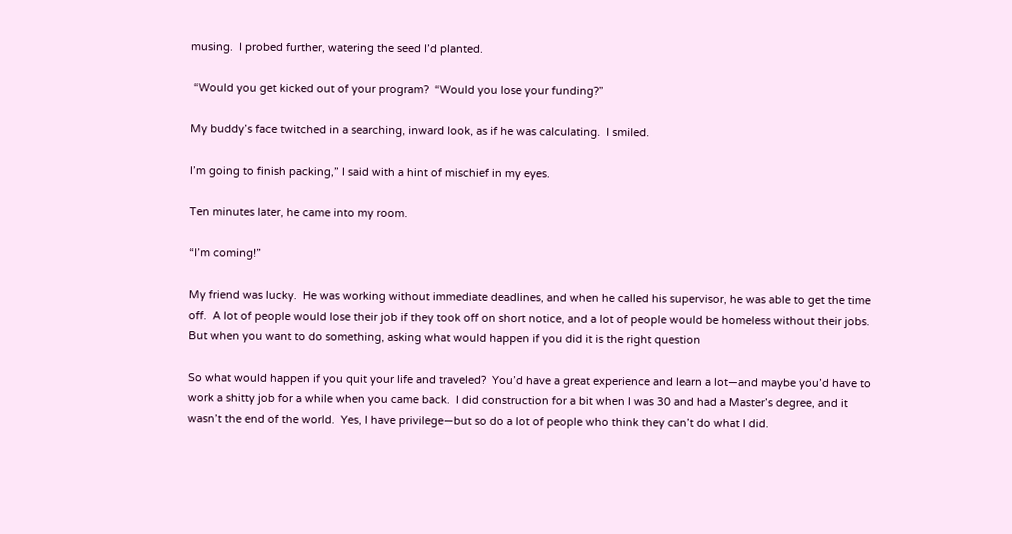musing.  I probed further, watering the seed I’d planted.

 “Would you get kicked out of your program?  “Would you lose your funding?”

My buddy’s face twitched in a searching, inward look, as if he was calculating.  I smiled.

I’m going to finish packing,” I said with a hint of mischief in my eyes.

Ten minutes later, he came into my room.

“I’m coming!”

My friend was lucky.  He was working without immediate deadlines, and when he called his supervisor, he was able to get the time off.  A lot of people would lose their job if they took off on short notice, and a lot of people would be homeless without their jobs.  But when you want to do something, asking what would happen if you did it is the right question

So what would happen if you quit your life and traveled?  You’d have a great experience and learn a lot—and maybe you’d have to work a shitty job for a while when you came back.  I did construction for a bit when I was 30 and had a Master’s degree, and it wasn’t the end of the world.  Yes, I have privilege—but so do a lot of people who think they can’t do what I did.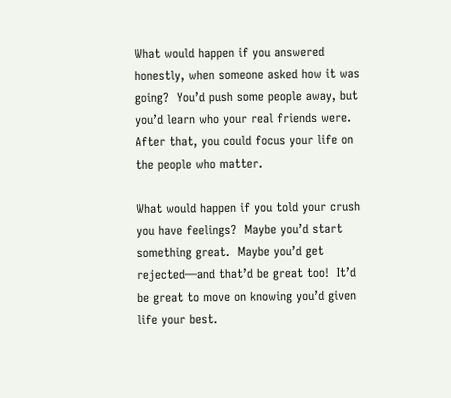What would happen if you answered honestly, when someone asked how it was going?  You’d push some people away, but you’d learn who your real friends were.  After that, you could focus your life on the people who matter.

What would happen if you told your crush you have feelings?  Maybe you’d start something great.  Maybe you’d get rejected—and that’d be great too!  It’d be great to move on knowing you’d given life your best.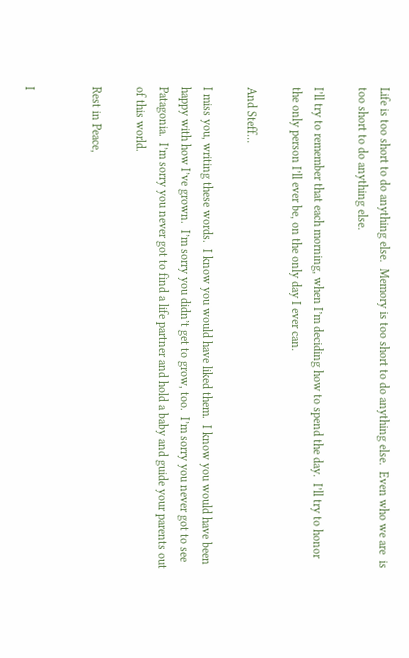Life is too short to do anything else.  Memory is too short to do anything else.  Even who we are  is too short to do anything else.

I’ll try to remember that each morning, when I’m deciding how to spend the day.  I’ll try to honor the only person I’ll ever be, on the only day I ever can.

And Steff…

I miss you, writing these words.  I know you would have liked them.  I know you would have been happy with how I’ve grown.  I’m sorry you didn’t get to grow, too.  I’m sorry you never got to see Patagonia.  I’m sorry you never got to find a life partner and hold a baby and guide your parents out of this world.

Rest in Peace,


I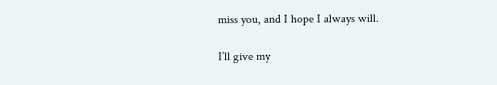miss you, and I hope I always will.

I’ll give my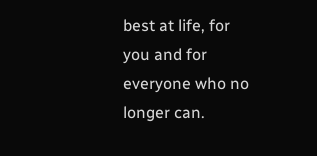best at life, for you and for everyone who no longer can.